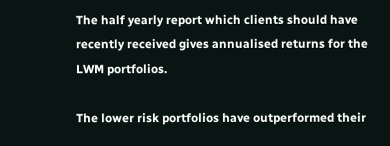The half yearly report which clients should have recently received gives annualised returns for the LWM portfolios.

The lower risk portfolios have outperformed their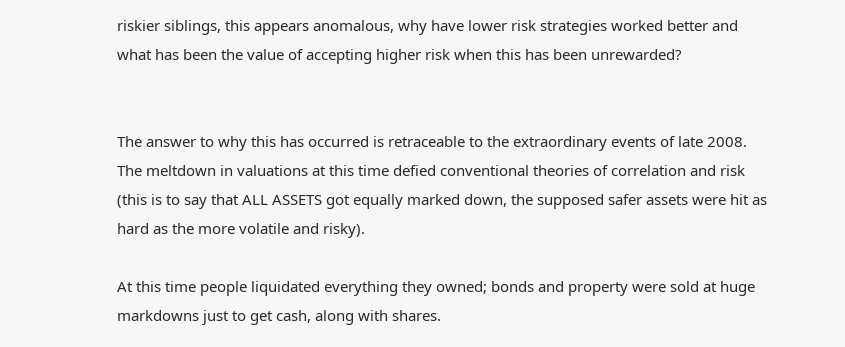riskier siblings, this appears anomalous, why have lower risk strategies worked better and what has been the value of accepting higher risk when this has been unrewarded?


The answer to why this has occurred is retraceable to the extraordinary events of late 2008. The meltdown in valuations at this time defied conventional theories of correlation and risk (this is to say that ALL ASSETS got equally marked down, the supposed safer assets were hit as hard as the more volatile and risky).

At this time people liquidated everything they owned; bonds and property were sold at huge markdowns just to get cash, along with shares.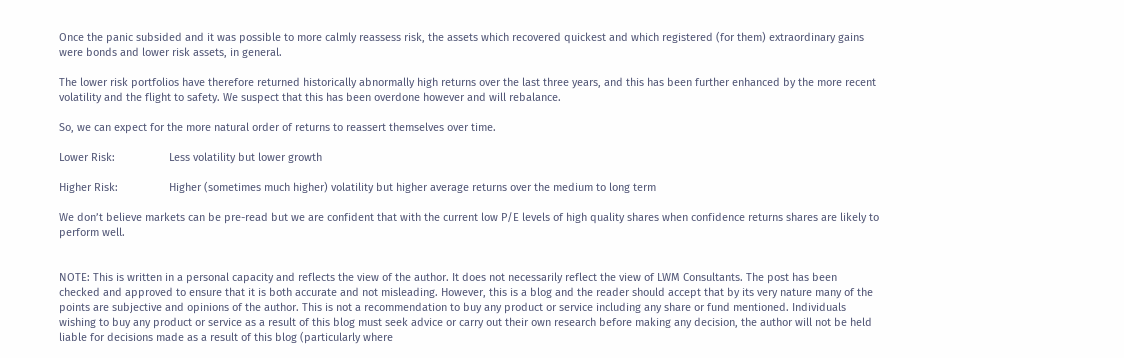Once the panic subsided and it was possible to more calmly reassess risk, the assets which recovered quickest and which registered (for them) extraordinary gains were bonds and lower risk assets, in general.

The lower risk portfolios have therefore returned historically abnormally high returns over the last three years, and this has been further enhanced by the more recent volatility and the flight to safety. We suspect that this has been overdone however and will rebalance.

So, we can expect for the more natural order of returns to reassert themselves over time.

Lower Risk:                  Less volatility but lower growth

Higher Risk:                 Higher (sometimes much higher) volatility but higher average returns over the medium to long term

We don’t believe markets can be pre-read but we are confident that with the current low P/E levels of high quality shares when confidence returns shares are likely to perform well.


NOTE: This is written in a personal capacity and reflects the view of the author. It does not necessarily reflect the view of LWM Consultants. The post has been checked and approved to ensure that it is both accurate and not misleading. However, this is a blog and the reader should accept that by its very nature many of the points are subjective and opinions of the author. This is not a recommendation to buy any product or service including any share or fund mentioned. Individuals wishing to buy any product or service as a result of this blog must seek advice or carry out their own research before making any decision, the author will not be held liable for decisions made as a result of this blog (particularly where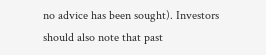no advice has been sought). Investors should also note that past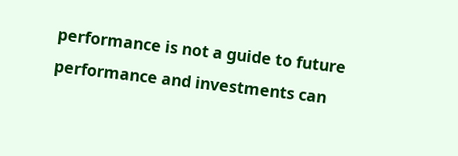performance is not a guide to future performance and investments can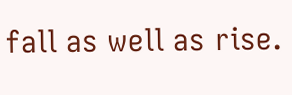fall as well as rise.